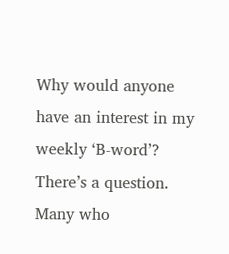Why would anyone have an interest in my weekly ‘B-word’? There’s a question. Many who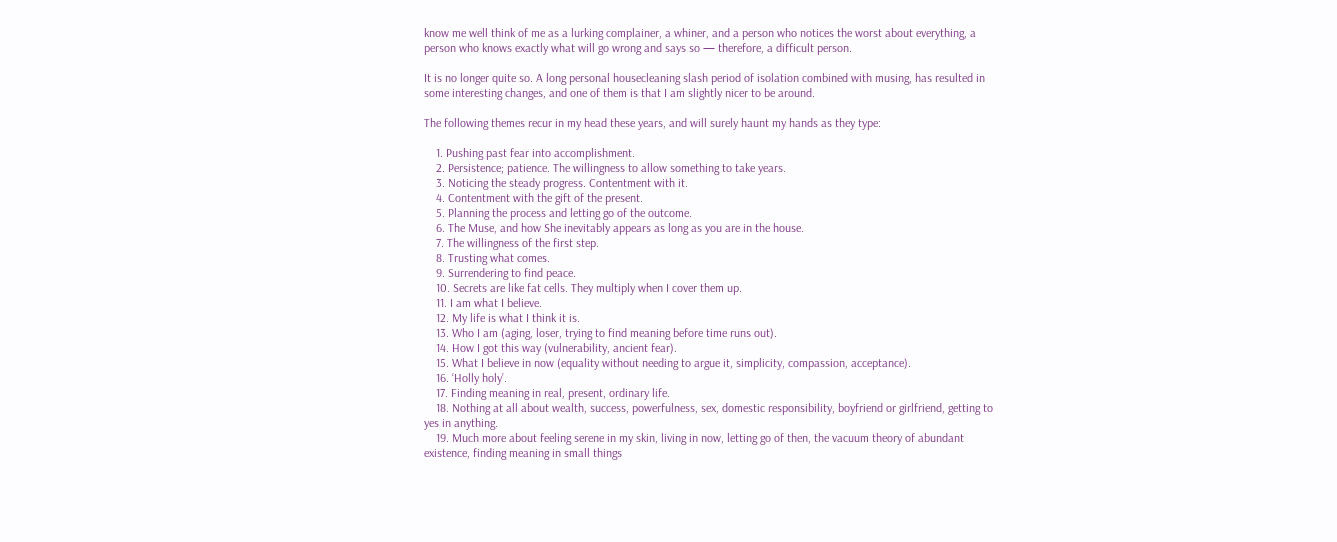know me well think of me as a lurking complainer, a whiner, and a person who notices the worst about everything, a person who knows exactly what will go wrong and says so — therefore, a difficult person.

It is no longer quite so. A long personal housecleaning slash period of isolation combined with musing, has resulted in some interesting changes, and one of them is that I am slightly nicer to be around.

The following themes recur in my head these years, and will surely haunt my hands as they type:

    1. Pushing past fear into accomplishment.
    2. Persistence; patience. The willingness to allow something to take years.
    3. Noticing the steady progress. Contentment with it.
    4. Contentment with the gift of the present.
    5. Planning the process and letting go of the outcome.
    6. The Muse, and how She inevitably appears as long as you are in the house.
    7. The willingness of the first step.
    8. Trusting what comes.
    9. Surrendering to find peace.
    10. Secrets are like fat cells. They multiply when I cover them up.
    11. I am what I believe.
    12. My life is what I think it is.
    13. Who I am (aging, loser, trying to find meaning before time runs out).
    14. How I got this way (vulnerability, ancient fear).
    15. What I believe in now (equality without needing to argue it, simplicity, compassion, acceptance).
    16. ‘Holly holy’.
    17. Finding meaning in real, present, ordinary life.
    18. Nothing at all about wealth, success, powerfulness, sex, domestic responsibility, boyfriend or girlfriend, getting to yes in anything.
    19. Much more about feeling serene in my skin, living in now, letting go of then, the vacuum theory of abundant existence, finding meaning in small things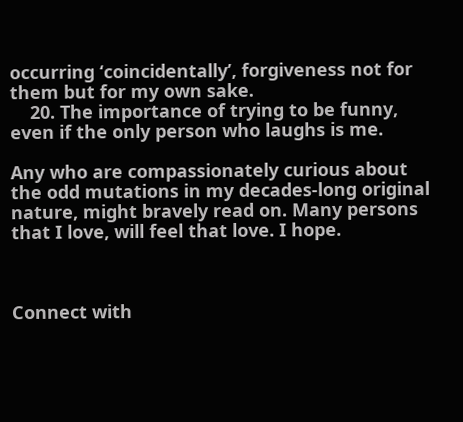occurring ‘coincidentally’, forgiveness not for them but for my own sake.
    20. The importance of trying to be funny, even if the only person who laughs is me.

Any who are compassionately curious about the odd mutations in my decades-long original nature, might bravely read on. Many persons that I love, will feel that love. I hope.



Connect with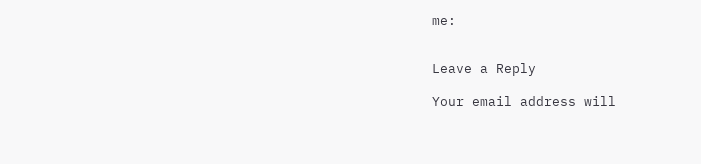me:


Leave a Reply

Your email address will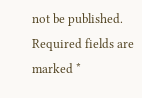not be published. Required fields are marked *